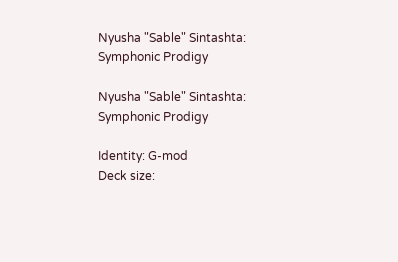Nyusha "Sable" Sintashta: Symphonic Prodigy

Nyusha "Sable" Sintashta: Symphonic Prodigy

Identity: G-mod
Deck size: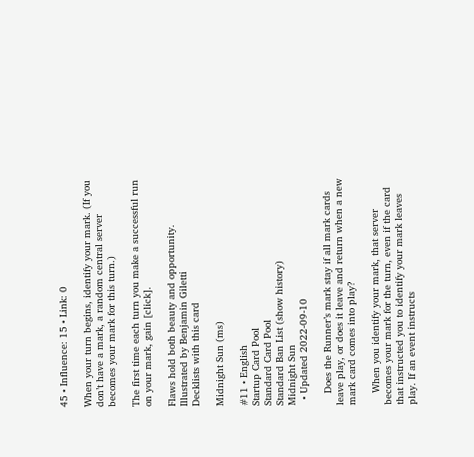45 • Influence: 15 • Link: 0

When your turn begins, identify your mark. (If you don’t have a mark, a random central server becomes your mark for this turn.)

The first time each turn you make a successful run on your mark, gain [click].

Flaws hold both beauty and opportunity.
Illustrated by Benjamin Giletti
Decklists with this card

Midnight Sun (ms)

#11 • English
Startup Card Pool
Standard Card Pool
Standard Ban List (show history)
Midnight Sun
  • Updated 2022-09-10

    Does the Runner’s mark stay if all mark cards leave play, or does it leave and return when a new mark card comes into play?

    When you identify your mark, that server becomes your mark for the turn, even if the card that instructed you to identify your mark leaves play. If an event instructs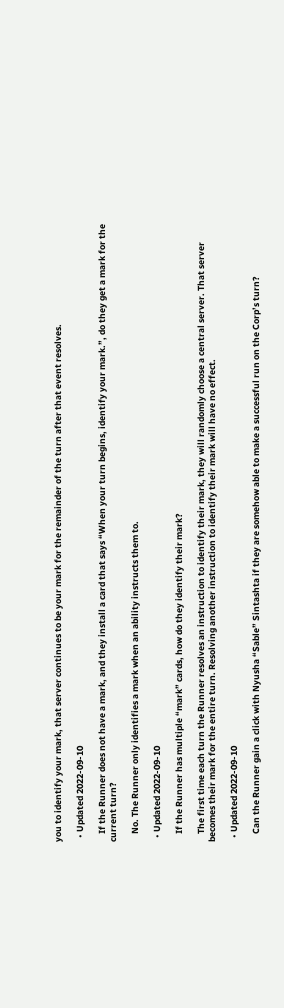you to identify your mark, that server continues to be your mark for the remainder of the turn after that event resolves.

  • Updated 2022-09-10

    If the Runner does not have a mark, and they install a card that says “When your turn begins, identify your mark.”, do they get a mark for the current turn?

    No. The Runner only identifies a mark when an ability instructs them to.

  • Updated 2022-09-10

    If the Runner has multiple “mark” cards, how do they identify their mark?

    The first time each turn the Runner resolves an instruction to identify their mark, they will randomly choose a central server. That server becomes their mark for the entire turn. Resolving another instruction to identify their mark will have no effect.

  • Updated 2022-09-10

    Can the Runner gain a click with Nyusha “Sable” Sintashta if they are somehow able to make a successful run on the Corp’s turn?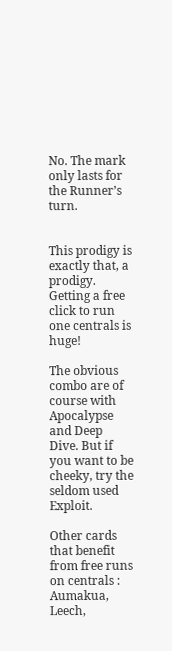No. The mark only lasts for the Runner’s turn.


This prodigy is exactly that, a prodigy. Getting a free click to run one centrals is huge!

The obvious combo are of course with Apocalypse and Deep Dive. But if you want to be cheeky, try the seldom used Exploit.

Other cards that benefit from free runs on centrals : Aumakua, Leech,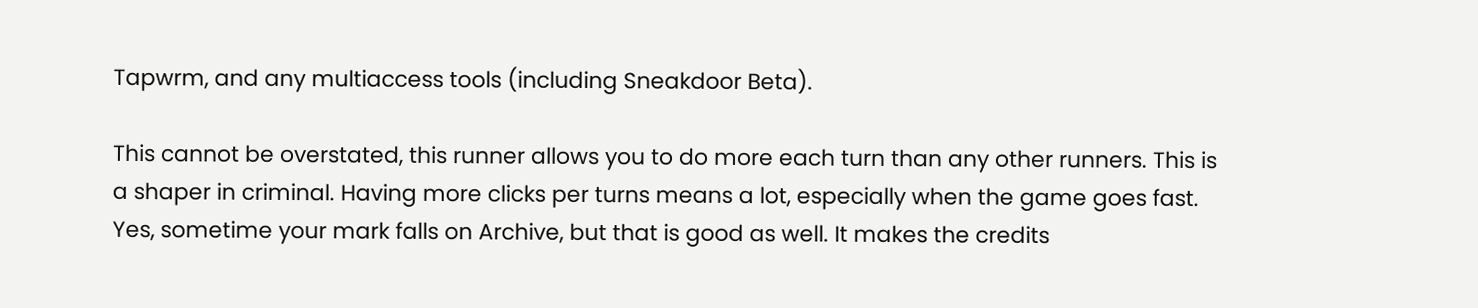Tapwrm, and any multiaccess tools (including Sneakdoor Beta).

This cannot be overstated, this runner allows you to do more each turn than any other runners. This is a shaper in criminal. Having more clicks per turns means a lot, especially when the game goes fast. Yes, sometime your mark falls on Archive, but that is good as well. It makes the credits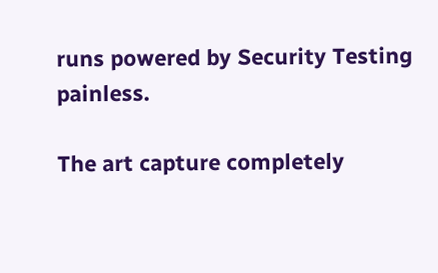runs powered by Security Testing painless.

The art capture completely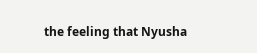the feeling that Nyusha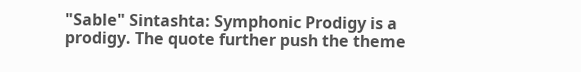"Sable" Sintashta: Symphonic Prodigy is a prodigy. The quote further push the theme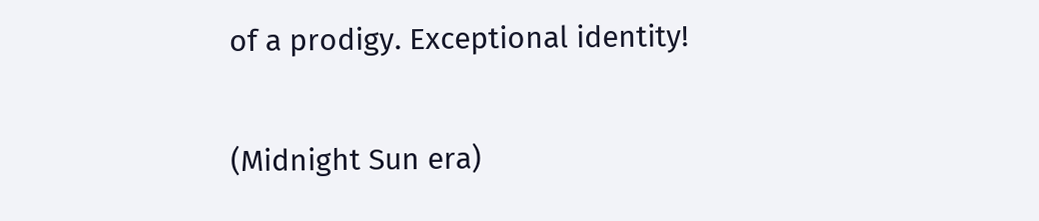of a prodigy. Exceptional identity!

(Midnight Sun era)